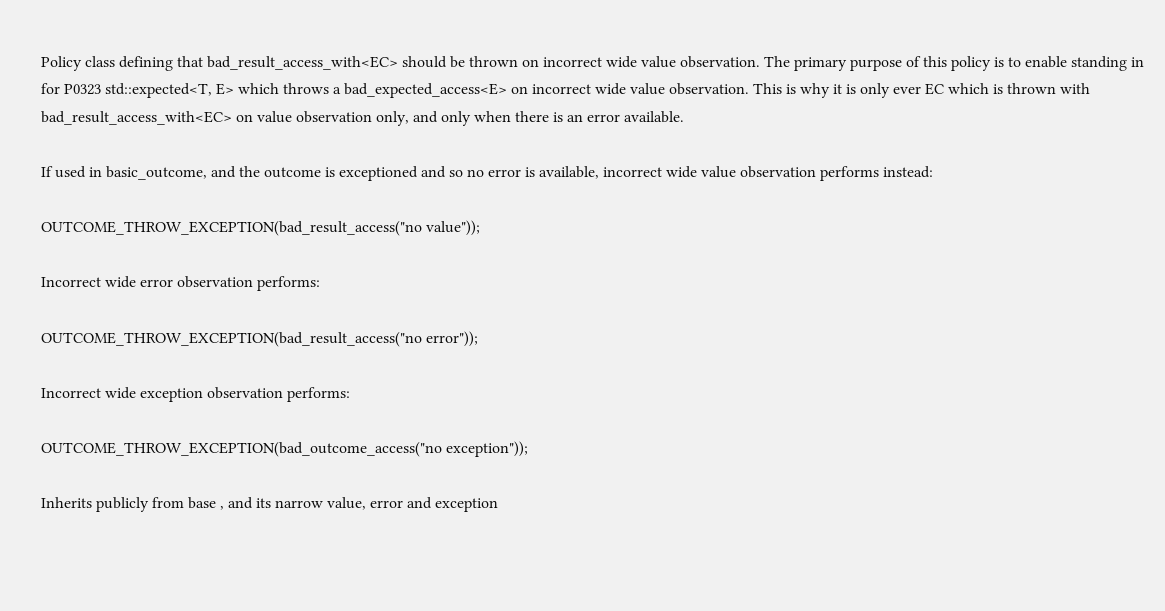Policy class defining that bad_result_access_with<EC> should be thrown on incorrect wide value observation. The primary purpose of this policy is to enable standing in for P0323 std::expected<T, E> which throws a bad_expected_access<E> on incorrect wide value observation. This is why it is only ever EC which is thrown with bad_result_access_with<EC> on value observation only, and only when there is an error available.

If used in basic_outcome, and the outcome is exceptioned and so no error is available, incorrect wide value observation performs instead:

OUTCOME_THROW_EXCEPTION(bad_result_access("no value"));

Incorrect wide error observation performs:

OUTCOME_THROW_EXCEPTION(bad_result_access("no error"));

Incorrect wide exception observation performs:

OUTCOME_THROW_EXCEPTION(bad_outcome_access("no exception"));

Inherits publicly from base , and its narrow value, error and exception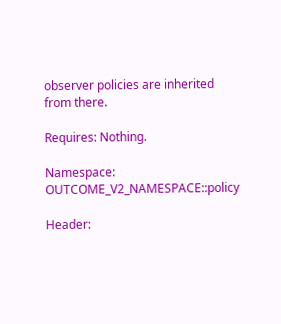observer policies are inherited from there.

Requires: Nothing.

Namespace: OUTCOME_V2_NAMESPACE::policy

Header: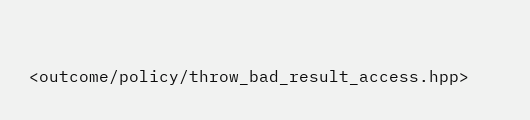<outcome/policy/throw_bad_result_access.hpp>